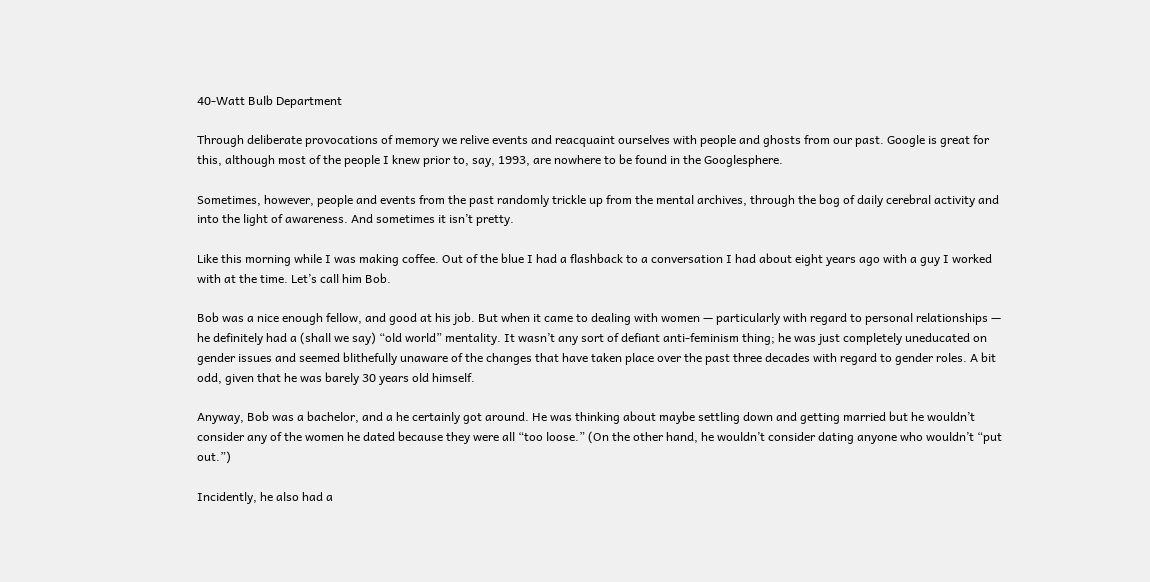40-Watt Bulb Department

Through deliberate provocations of memory we relive events and reacquaint ourselves with people and ghosts from our past. Google is great for this, although most of the people I knew prior to, say, 1993, are nowhere to be found in the Googlesphere.

Sometimes, however, people and events from the past randomly trickle up from the mental archives, through the bog of daily cerebral activity and into the light of awareness. And sometimes it isn’t pretty.

Like this morning while I was making coffee. Out of the blue I had a flashback to a conversation I had about eight years ago with a guy I worked with at the time. Let’s call him Bob.

Bob was a nice enough fellow, and good at his job. But when it came to dealing with women — particularly with regard to personal relationships — he definitely had a (shall we say) “old world” mentality. It wasn’t any sort of defiant anti-feminism thing; he was just completely uneducated on gender issues and seemed blithefully unaware of the changes that have taken place over the past three decades with regard to gender roles. A bit odd, given that he was barely 30 years old himself.

Anyway, Bob was a bachelor, and a he certainly got around. He was thinking about maybe settling down and getting married but he wouldn’t consider any of the women he dated because they were all “too loose.” (On the other hand, he wouldn’t consider dating anyone who wouldn’t “put out.”)

Incidently, he also had a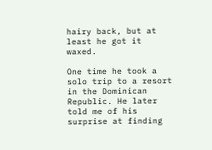hairy back, but at least he got it waxed.

One time he took a solo trip to a resort in the Dominican Republic. He later told me of his surprise at finding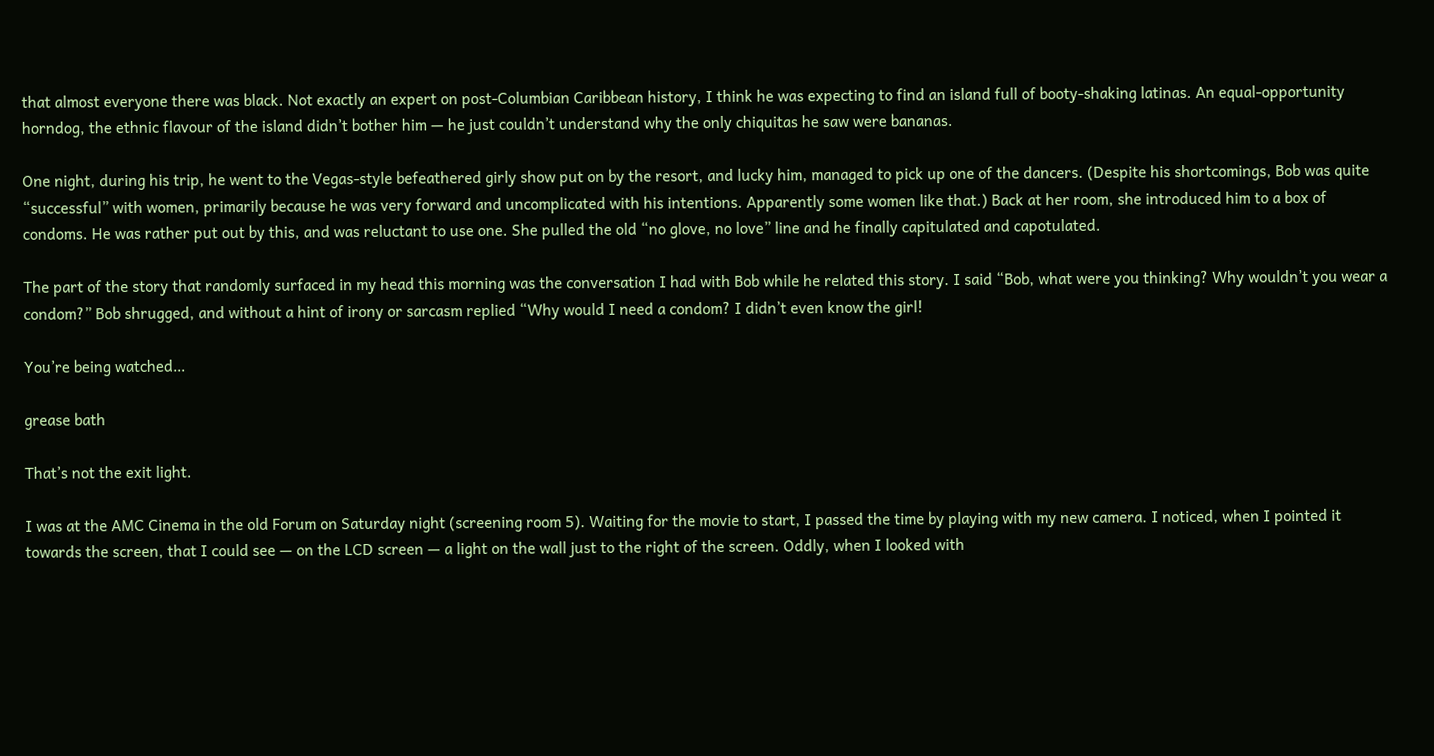that almost everyone there was black. Not exactly an expert on post-Columbian Caribbean history, I think he was expecting to find an island full of booty-shaking latinas. An equal-opportunity horndog, the ethnic flavour of the island didn’t bother him — he just couldn’t understand why the only chiquitas he saw were bananas.

One night, during his trip, he went to the Vegas-style befeathered girly show put on by the resort, and lucky him, managed to pick up one of the dancers. (Despite his shortcomings, Bob was quite “successful” with women, primarily because he was very forward and uncomplicated with his intentions. Apparently some women like that.) Back at her room, she introduced him to a box of condoms. He was rather put out by this, and was reluctant to use one. She pulled the old “no glove, no love” line and he finally capitulated and capotulated.

The part of the story that randomly surfaced in my head this morning was the conversation I had with Bob while he related this story. I said “Bob, what were you thinking? Why wouldn’t you wear a condom?” Bob shrugged, and without a hint of irony or sarcasm replied “Why would I need a condom? I didn’t even know the girl!

You’re being watched…

grease bath

That’s not the exit light.

I was at the AMC Cinema in the old Forum on Saturday night (screening room 5). Waiting for the movie to start, I passed the time by playing with my new camera. I noticed, when I pointed it towards the screen, that I could see — on the LCD screen — a light on the wall just to the right of the screen. Oddly, when I looked with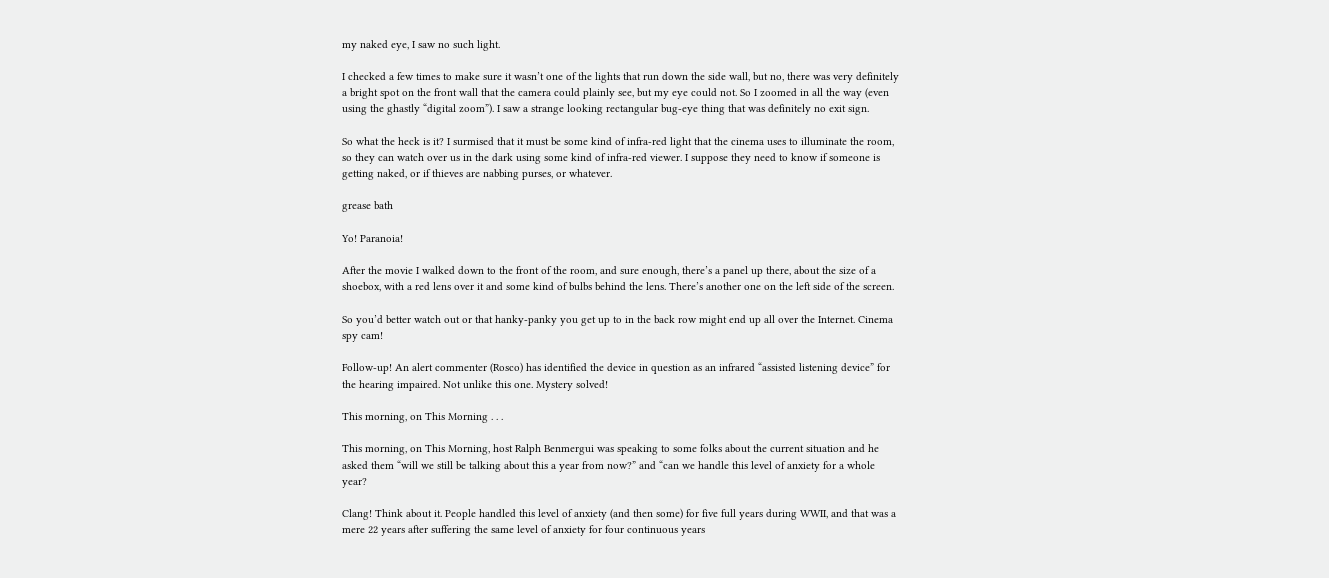my naked eye, I saw no such light.

I checked a few times to make sure it wasn’t one of the lights that run down the side wall, but no, there was very definitely a bright spot on the front wall that the camera could plainly see, but my eye could not. So I zoomed in all the way (even using the ghastly “digital zoom”). I saw a strange looking rectangular bug-eye thing that was definitely no exit sign.

So what the heck is it? I surmised that it must be some kind of infra-red light that the cinema uses to illuminate the room, so they can watch over us in the dark using some kind of infra-red viewer. I suppose they need to know if someone is getting naked, or if thieves are nabbing purses, or whatever.

grease bath

Yo! Paranoia!

After the movie I walked down to the front of the room, and sure enough, there’s a panel up there, about the size of a shoebox, with a red lens over it and some kind of bulbs behind the lens. There’s another one on the left side of the screen.

So you’d better watch out or that hanky-panky you get up to in the back row might end up all over the Internet. Cinema spy cam!

Follow-up! An alert commenter (Rosco) has identified the device in question as an infrared “assisted listening device” for the hearing impaired. Not unlike this one. Mystery solved!

This morning, on This Morning . . .

This morning, on This Morning, host Ralph Benmergui was speaking to some folks about the current situation and he asked them “will we still be talking about this a year from now?” and “can we handle this level of anxiety for a whole year?

Clang! Think about it. People handled this level of anxiety (and then some) for five full years during WWII, and that was a mere 22 years after suffering the same level of anxiety for four continuous years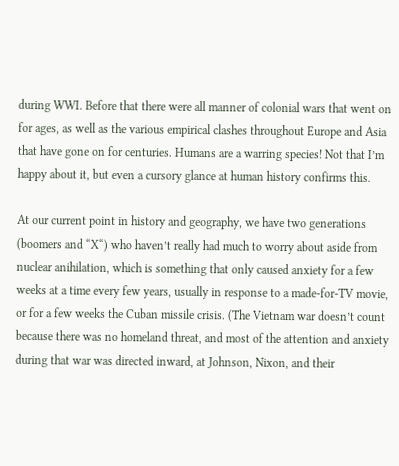during WWI. Before that there were all manner of colonial wars that went on for ages, as well as the various empirical clashes throughout Europe and Asia that have gone on for centuries. Humans are a warring species! Not that I’m happy about it, but even a cursory glance at human history confirms this.

At our current point in history and geography, we have two generations (boomers and “X“) who haven’t really had much to worry about aside from nuclear anihilation, which is something that only caused anxiety for a few weeks at a time every few years, usually in response to a made-for-TV movie, or for a few weeks the Cuban missile crisis. (The Vietnam war doesn’t count because there was no homeland threat, and most of the attention and anxiety during that war was directed inward, at Johnson, Nixon, and their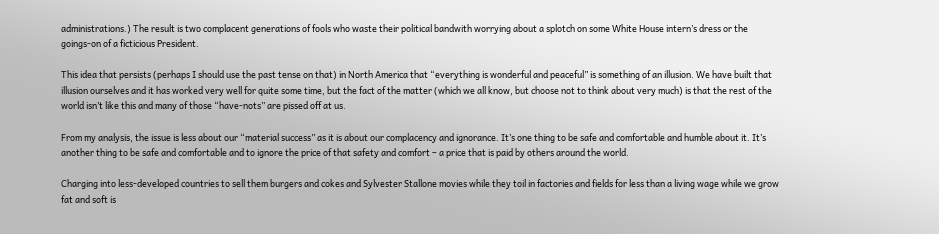administrations.) The result is two complacent generations of fools who waste their political bandwith worrying about a splotch on some White House intern’s dress or the goings-on of a ficticious President.

This idea that persists (perhaps I should use the past tense on that) in North America that “everything is wonderful and peaceful” is something of an illusion. We have built that illusion ourselves and it has worked very well for quite some time, but the fact of the matter (which we all know, but choose not to think about very much) is that the rest of the world isn’t like this and many of those “have-nots” are pissed off at us.

From my analysis, the issue is less about our “material success” as it is about our complacency and ignorance. It’s one thing to be safe and comfortable and humble about it. It’s another thing to be safe and comfortable and to ignore the price of that safety and comfort – a price that is paid by others around the world.

Charging into less-developed countries to sell them burgers and cokes and Sylvester Stallone movies while they toil in factories and fields for less than a living wage while we grow fat and soft is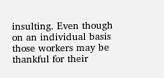insulting. Even though on an individual basis those workers may be thankful for their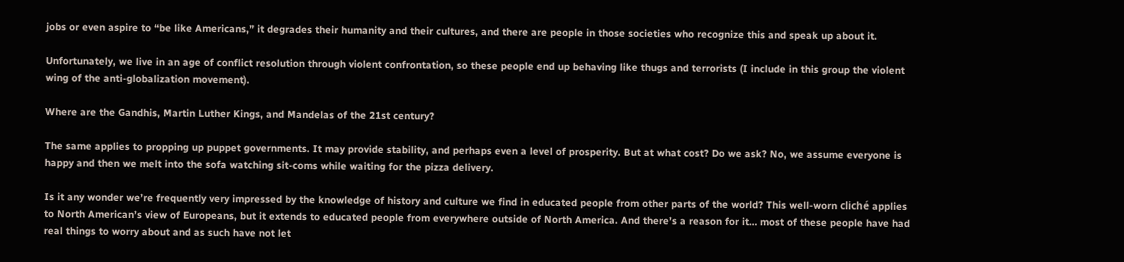jobs or even aspire to “be like Americans,” it degrades their humanity and their cultures, and there are people in those societies who recognize this and speak up about it.

Unfortunately, we live in an age of conflict resolution through violent confrontation, so these people end up behaving like thugs and terrorists (I include in this group the violent wing of the anti-globalization movement).

Where are the Gandhis, Martin Luther Kings, and Mandelas of the 21st century?

The same applies to propping up puppet governments. It may provide stability, and perhaps even a level of prosperity. But at what cost? Do we ask? No, we assume everyone is happy and then we melt into the sofa watching sit-coms while waiting for the pizza delivery.

Is it any wonder we’re frequently very impressed by the knowledge of history and culture we find in educated people from other parts of the world? This well-worn cliché applies to North American’s view of Europeans, but it extends to educated people from everywhere outside of North America. And there’s a reason for it… most of these people have had real things to worry about and as such have not let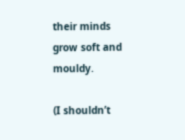their minds grow soft and mouldy.

(I shouldn’t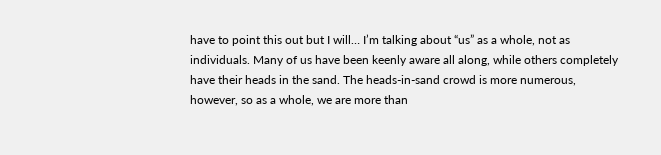have to point this out but I will… I’m talking about “us” as a whole, not as individuals. Many of us have been keenly aware all along, while others completely have their heads in the sand. The heads-in-sand crowd is more numerous, however, so as a whole, we are more than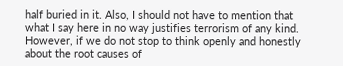half buried in it. Also, I should not have to mention that what I say here in no way justifies terrorism of any kind. However, if we do not stop to think openly and honestly about the root causes of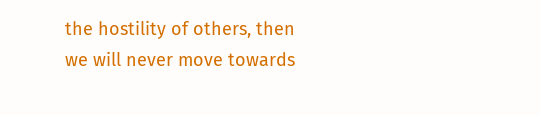the hostility of others, then we will never move towards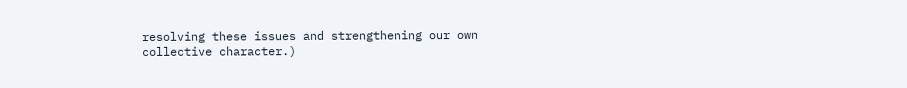resolving these issues and strengthening our own collective character.)